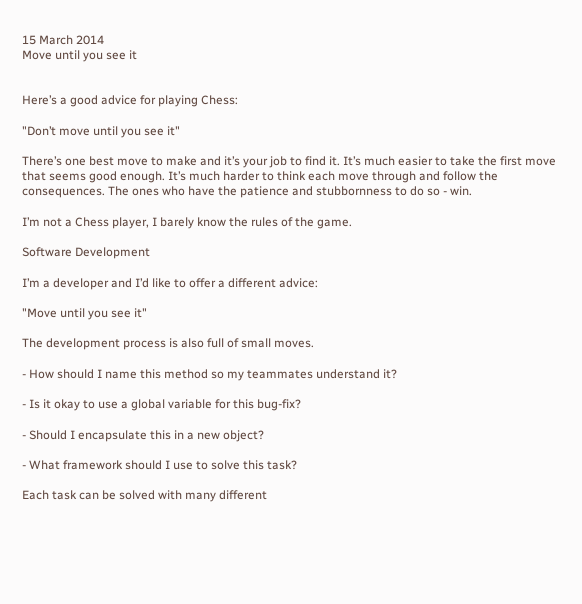15 March 2014
Move until you see it


Here’s a good advice for playing Chess:

"Don’t move until you see it"

There’s one best move to make and it’s your job to find it. It’s much easier to take the first move that seems good enough. It’s much harder to think each move through and follow the consequences. The ones who have the patience and stubbornness to do so - win.

I’m not a Chess player, I barely know the rules of the game.

Software Development

I’m a developer and I’d like to offer a different advice:

"Move until you see it"

The development process is also full of small moves.

- How should I name this method so my teammates understand it?

- Is it okay to use a global variable for this bug-fix?

- Should I encapsulate this in a new object?

- What framework should I use to solve this task?

Each task can be solved with many different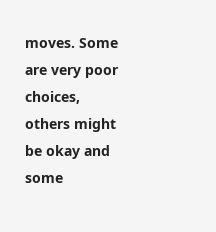moves. Some are very poor choices, others might be okay and some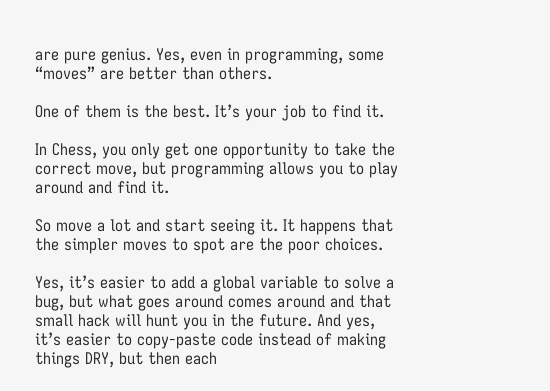are pure genius. Yes, even in programming, some “moves” are better than others.

One of them is the best. It’s your job to find it.

In Chess, you only get one opportunity to take the correct move, but programming allows you to play around and find it.

So move a lot and start seeing it. It happens that the simpler moves to spot are the poor choices.

Yes, it’s easier to add a global variable to solve a bug, but what goes around comes around and that small hack will hunt you in the future. And yes, it’s easier to copy-paste code instead of making things DRY, but then each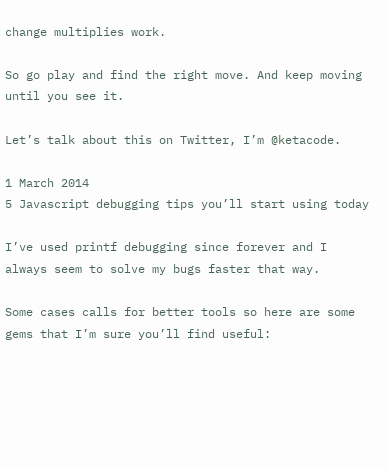change multiplies work.

So go play and find the right move. And keep moving until you see it.

Let’s talk about this on Twitter, I’m @ketacode.

1 March 2014
5 Javascript debugging tips you’ll start using today

I’ve used printf debugging since forever and I always seem to solve my bugs faster that way.

Some cases calls for better tools so here are some gems that I’m sure you’ll find useful: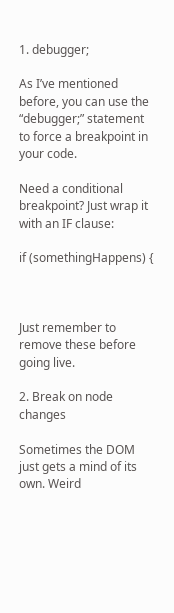1. debugger;

As I’ve mentioned before, you can use the “debugger;” statement to force a breakpoint in your code.

Need a conditional breakpoint? Just wrap it with an IF clause:

if (somethingHappens) {



Just remember to remove these before going live.

2. Break on node changes

Sometimes the DOM just gets a mind of its own. Weird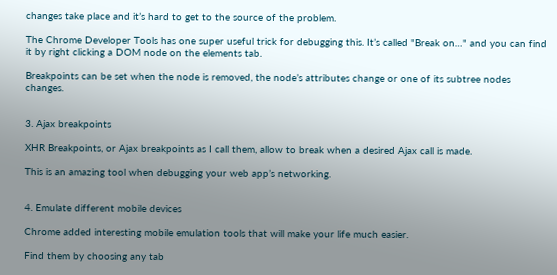changes take place and it’s hard to get to the source of the problem.

The Chrome Developer Tools has one super useful trick for debugging this. It’s called "Break on…" and you can find it by right clicking a DOM node on the elements tab.

Breakpoints can be set when the node is removed, the node’s attributes change or one of its subtree nodes changes.


3. Ajax breakpoints

XHR Breakpoints, or Ajax breakpoints as I call them, allow to break when a desired Ajax call is made.

This is an amazing tool when debugging your web app’s networking.


4. Emulate different mobile devices

Chrome added interesting mobile emulation tools that will make your life much easier.

Find them by choosing any tab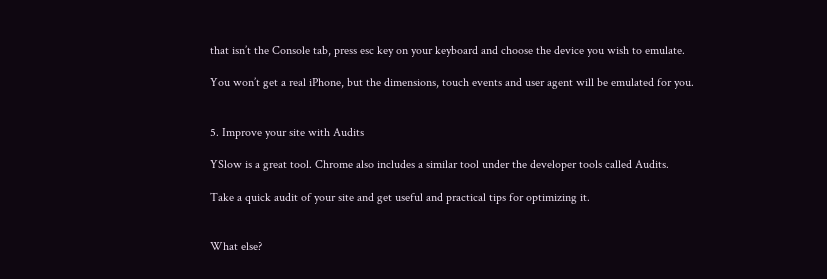that isn’t the Console tab, press esc key on your keyboard and choose the device you wish to emulate.

You won’t get a real iPhone, but the dimensions, touch events and user agent will be emulated for you.


5. Improve your site with Audits

YSlow is a great tool. Chrome also includes a similar tool under the developer tools called Audits.

Take a quick audit of your site and get useful and practical tips for optimizing it.


What else?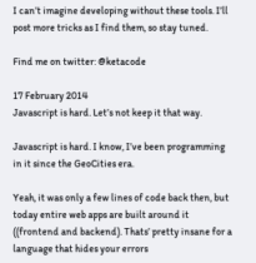I can’t imagine developing without these tools. I’ll post more tricks as I find them, so stay tuned.

Find me on twitter: @ketacode

17 February 2014
Javascript is hard. Let’s not keep it that way.

Javascript is hard. I know, I’ve been programming in it since the GeoCities era.

Yeah, it was only a few lines of code back then, but today entire web apps are built around it ((frontend and backend). Thats’ pretty insane for a language that hides your errors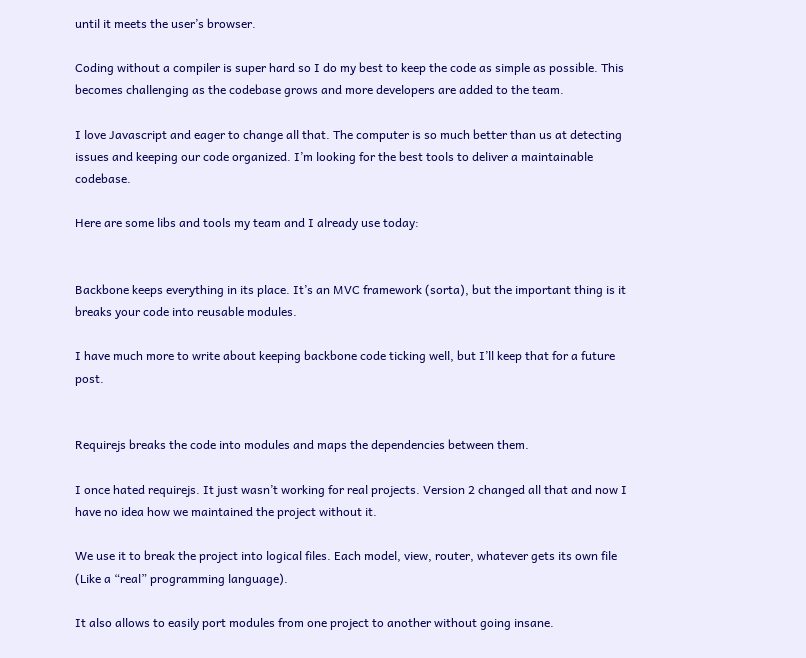until it meets the user’s browser.

Coding without a compiler is super hard so I do my best to keep the code as simple as possible. This becomes challenging as the codebase grows and more developers are added to the team.

I love Javascript and eager to change all that. The computer is so much better than us at detecting issues and keeping our code organized. I’m looking for the best tools to deliver a maintainable codebase.

Here are some libs and tools my team and I already use today:


Backbone keeps everything in its place. It’s an MVC framework (sorta), but the important thing is it breaks your code into reusable modules.

I have much more to write about keeping backbone code ticking well, but I’ll keep that for a future post.


Requirejs breaks the code into modules and maps the dependencies between them.

I once hated requirejs. It just wasn’t working for real projects. Version 2 changed all that and now I have no idea how we maintained the project without it.

We use it to break the project into logical files. Each model, view, router, whatever gets its own file (Like a “real” programming language).

It also allows to easily port modules from one project to another without going insane.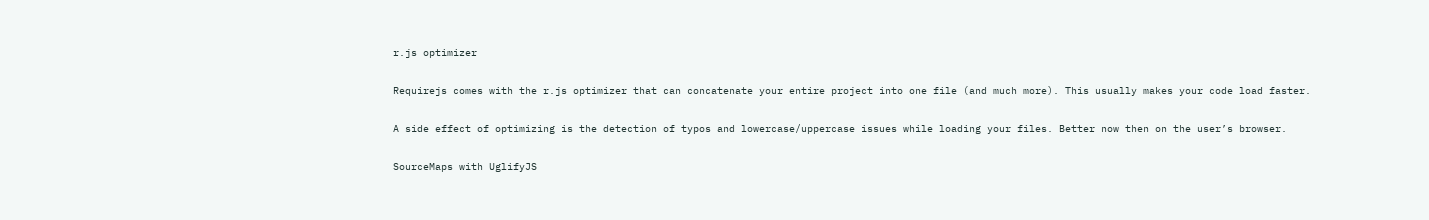r.js optimizer

Requirejs comes with the r.js optimizer that can concatenate your entire project into one file (and much more). This usually makes your code load faster.

A side effect of optimizing is the detection of typos and lowercase/uppercase issues while loading your files. Better now then on the user’s browser.

SourceMaps with UglifyJS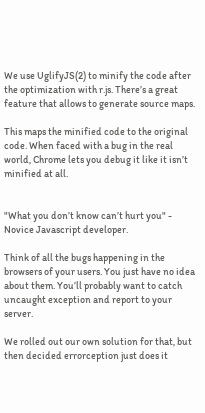We use UglifyJS(2) to minify the code after the optimization with r.js. There’s a great feature that allows to generate source maps.

This maps the minified code to the original code. When faced with a bug in the real world, Chrome lets you debug it like it isn’t minified at all.


"What you don’t know can’t hurt you" - Novice Javascript developer.

Think of all the bugs happening in the browsers of your users. You just have no idea about them. You’ll probably want to catch uncaught exception and report to your server.

We rolled out our own solution for that, but then decided errorception just does it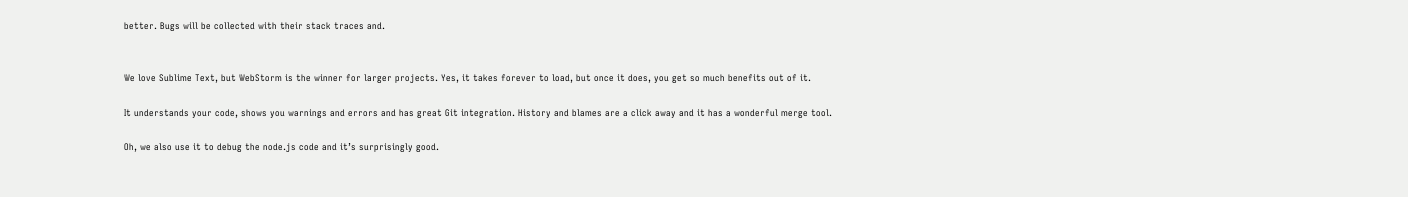better. Bugs will be collected with their stack traces and.


We love Sublime Text, but WebStorm is the winner for larger projects. Yes, it takes forever to load, but once it does, you get so much benefits out of it.

It understands your code, shows you warnings and errors and has great Git integration. History and blames are a click away and it has a wonderful merge tool.

Oh, we also use it to debug the node.js code and it’s surprisingly good.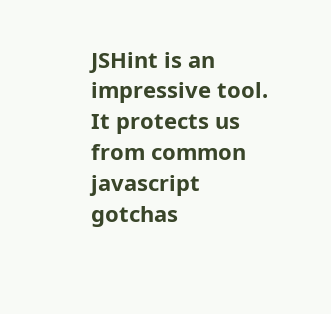JSHint is an impressive tool. It protects us from common javascript gotchas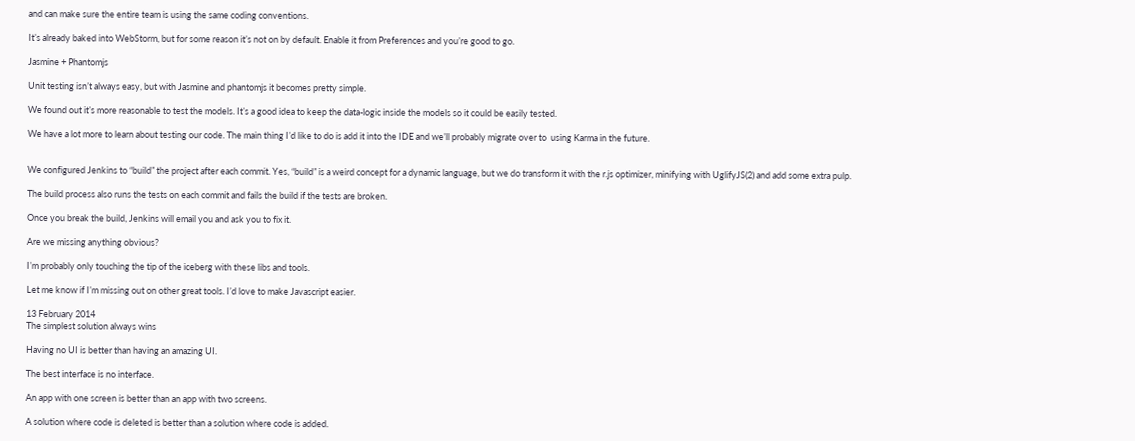and can make sure the entire team is using the same coding conventions.

It’s already baked into WebStorm, but for some reason it’s not on by default. Enable it from Preferences and you’re good to go.

Jasmine + Phantomjs

Unit testing isn’t always easy, but with Jasmine and phantomjs it becomes pretty simple.

We found out it’s more reasonable to test the models. It’s a good idea to keep the data-logic inside the models so it could be easily tested.

We have a lot more to learn about testing our code. The main thing I’d like to do is add it into the IDE and we’ll probably migrate over to  using Karma in the future.


We configured Jenkins to “build” the project after each commit. Yes, “build” is a weird concept for a dynamic language, but we do transform it with the r.js optimizer, minifying with UglifyJS(2) and add some extra pulp.

The build process also runs the tests on each commit and fails the build if the tests are broken.

Once you break the build, Jenkins will email you and ask you to fix it.

Are we missing anything obvious?

I’m probably only touching the tip of the iceberg with these libs and tools.

Let me know if I’m missing out on other great tools. I’d love to make Javascript easier.

13 February 2014
The simplest solution always wins

Having no UI is better than having an amazing UI.

The best interface is no interface.

An app with one screen is better than an app with two screens.

A solution where code is deleted is better than a solution where code is added.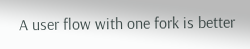A user flow with one fork is better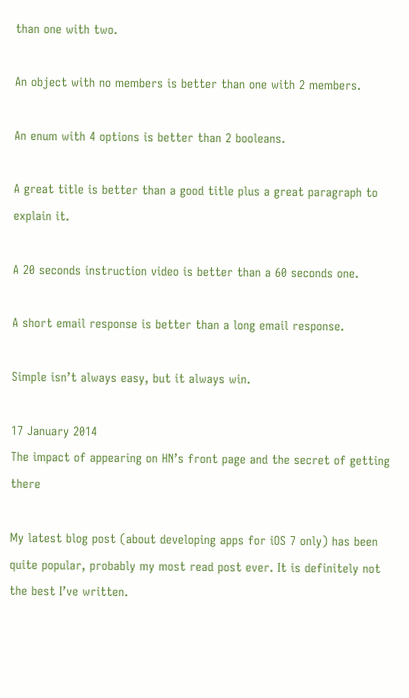than one with two.

An object with no members is better than one with 2 members.

An enum with 4 options is better than 2 booleans.

A great title is better than a good title plus a great paragraph to explain it.

A 20 seconds instruction video is better than a 60 seconds one.

A short email response is better than a long email response.

Simple isn’t always easy, but it always win.

17 January 2014
The impact of appearing on HN’s front page and the secret of getting there

My latest blog post (about developing apps for iOS 7 only) has been quite popular, probably my most read post ever. It is definitely not the best I’ve written.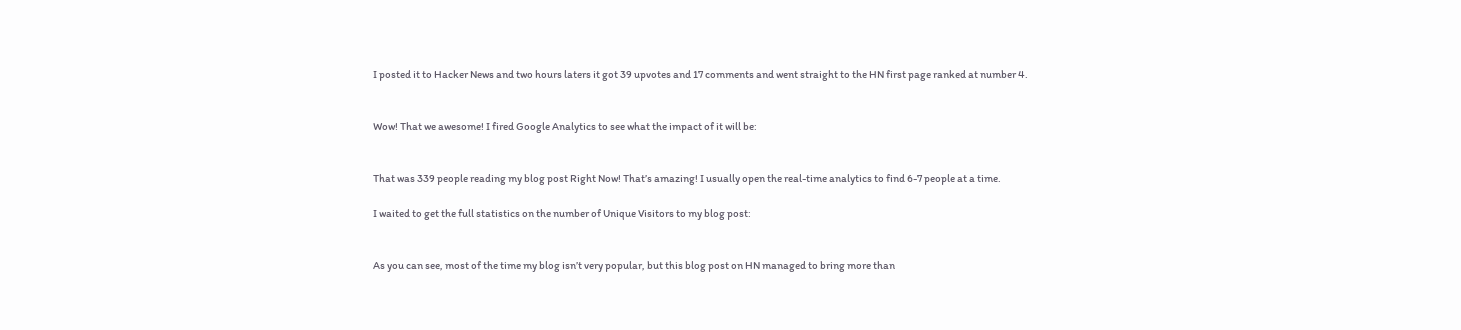I posted it to Hacker News and two hours laters it got 39 upvotes and 17 comments and went straight to the HN first page ranked at number 4.


Wow! That we awesome! I fired Google Analytics to see what the impact of it will be:


That was 339 people reading my blog post Right Now! That’s amazing! I usually open the real-time analytics to find 6-7 people at a time.

I waited to get the full statistics on the number of Unique Visitors to my blog post:


As you can see, most of the time my blog isn’t very popular, but this blog post on HN managed to bring more than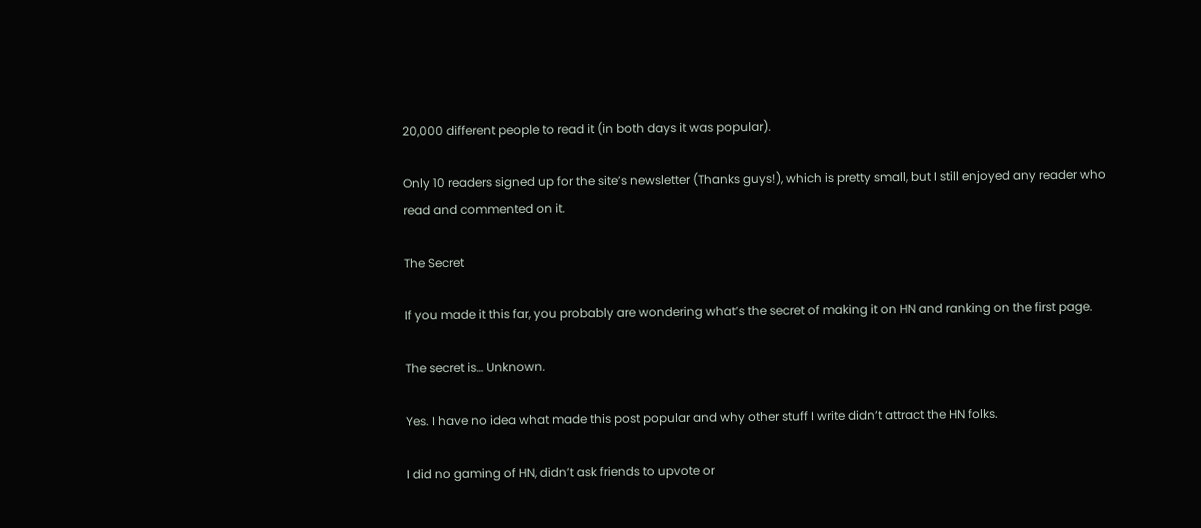20,000 different people to read it (in both days it was popular).

Only 10 readers signed up for the site’s newsletter (Thanks guys!), which is pretty small, but I still enjoyed any reader who read and commented on it.

The Secret

If you made it this far, you probably are wondering what’s the secret of making it on HN and ranking on the first page.

The secret is… Unknown.

Yes. I have no idea what made this post popular and why other stuff I write didn’t attract the HN folks.

I did no gaming of HN, didn’t ask friends to upvote or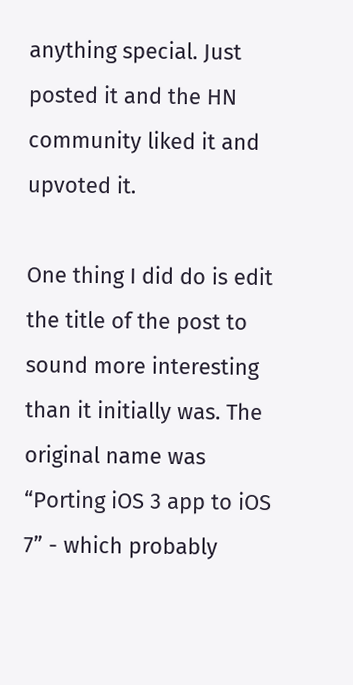anything special. Just posted it and the HN community liked it and upvoted it.

One thing I did do is edit the title of the post to sound more interesting than it initially was. The original name was “Porting iOS 3 app to iOS 7” - which probably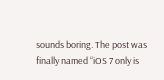sounds boring. The post was finally named “iOS 7 only is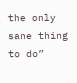the only sane thing to do”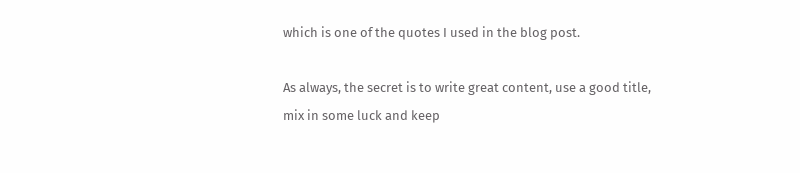which is one of the quotes I used in the blog post.

As always, the secret is to write great content, use a good title, mix in some luck and keep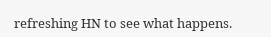refreshing HN to see what happens.